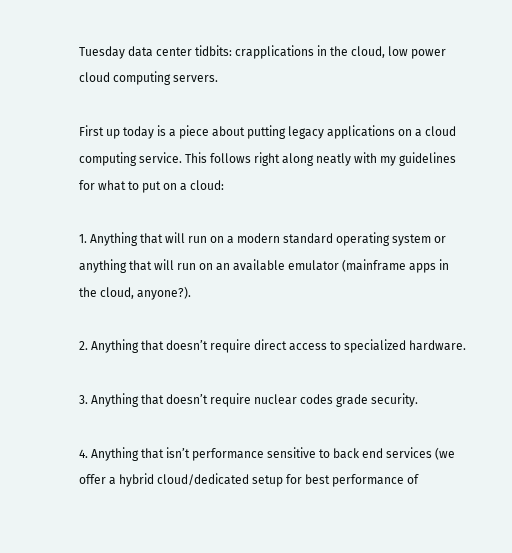Tuesday data center tidbits: crapplications in the cloud, low power cloud computing servers.

First up today is a piece about putting legacy applications on a cloud computing service. This follows right along neatly with my guidelines for what to put on a cloud:

1. Anything that will run on a modern standard operating system or anything that will run on an available emulator (mainframe apps in the cloud, anyone?).

2. Anything that doesn’t require direct access to specialized hardware.

3. Anything that doesn’t require nuclear codes grade security.

4. Anything that isn’t performance sensitive to back end services (we offer a hybrid cloud/dedicated setup for best performance of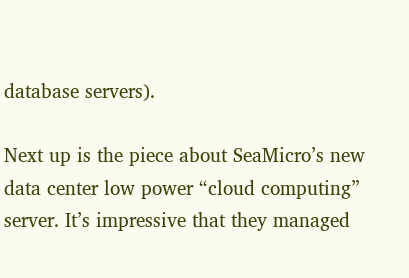database servers).

Next up is the piece about SeaMicro’s new data center low power “cloud computing” server. It’s impressive that they managed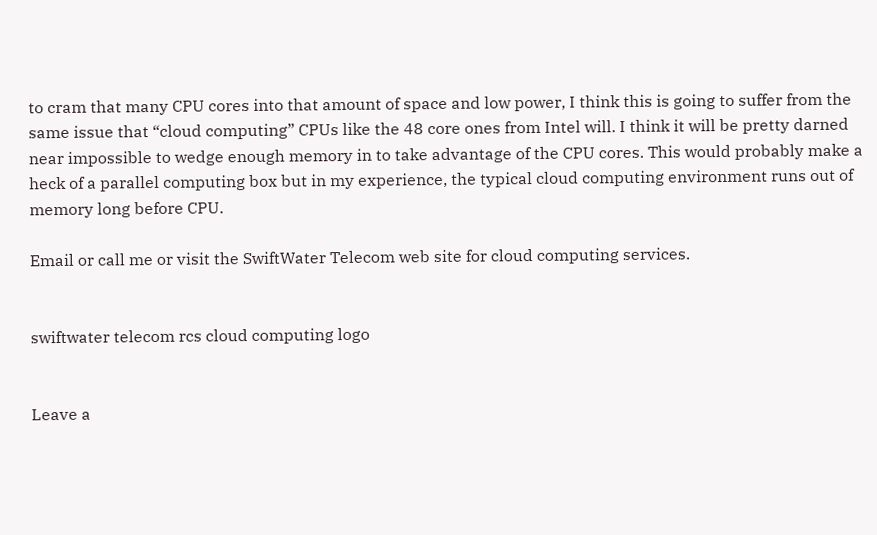to cram that many CPU cores into that amount of space and low power, I think this is going to suffer from the same issue that “cloud computing” CPUs like the 48 core ones from Intel will. I think it will be pretty darned near impossible to wedge enough memory in to take advantage of the CPU cores. This would probably make a heck of a parallel computing box but in my experience, the typical cloud computing environment runs out of memory long before CPU.

Email or call me or visit the SwiftWater Telecom web site for cloud computing services.


swiftwater telecom rcs cloud computing logo


Leave a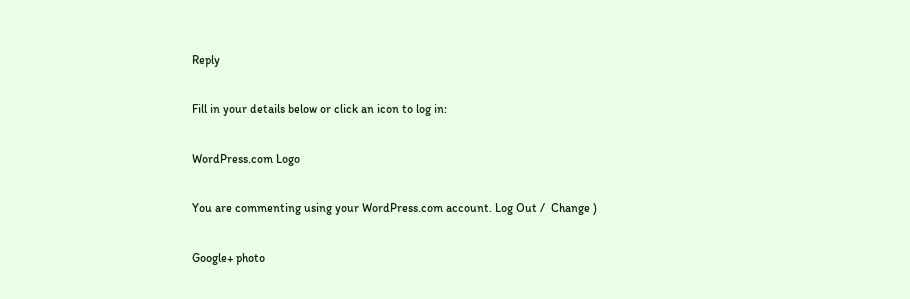Reply

Fill in your details below or click an icon to log in:

WordPress.com Logo

You are commenting using your WordPress.com account. Log Out /  Change )

Google+ photo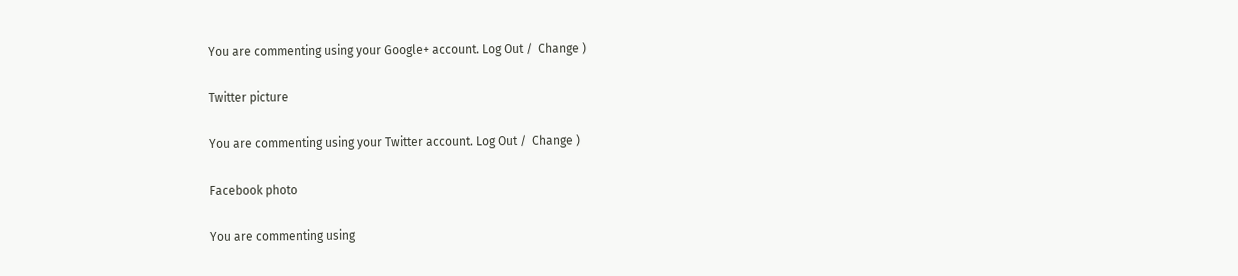You are commenting using your Google+ account. Log Out /  Change )

Twitter picture

You are commenting using your Twitter account. Log Out /  Change )

Facebook photo

You are commenting using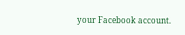your Facebook account.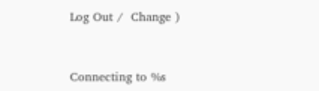Log Out /  Change )


Connecting to %s